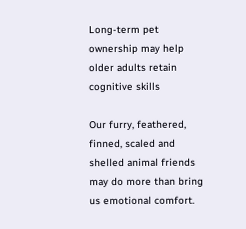Long-term pet ownership may help older adults retain cognitive skills

Our furry, feathered, finned, scaled and shelled animal friends may do more than bring us emotional comfort.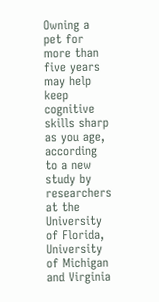Owning a pet for more than five years may help keep cognitive skills sharp as you age, according to a new study by researchers at the University of Florida, University of Michigan and Virginia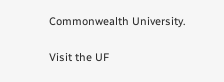Commonwealth University.

Visit the UF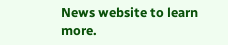News website to learn more.